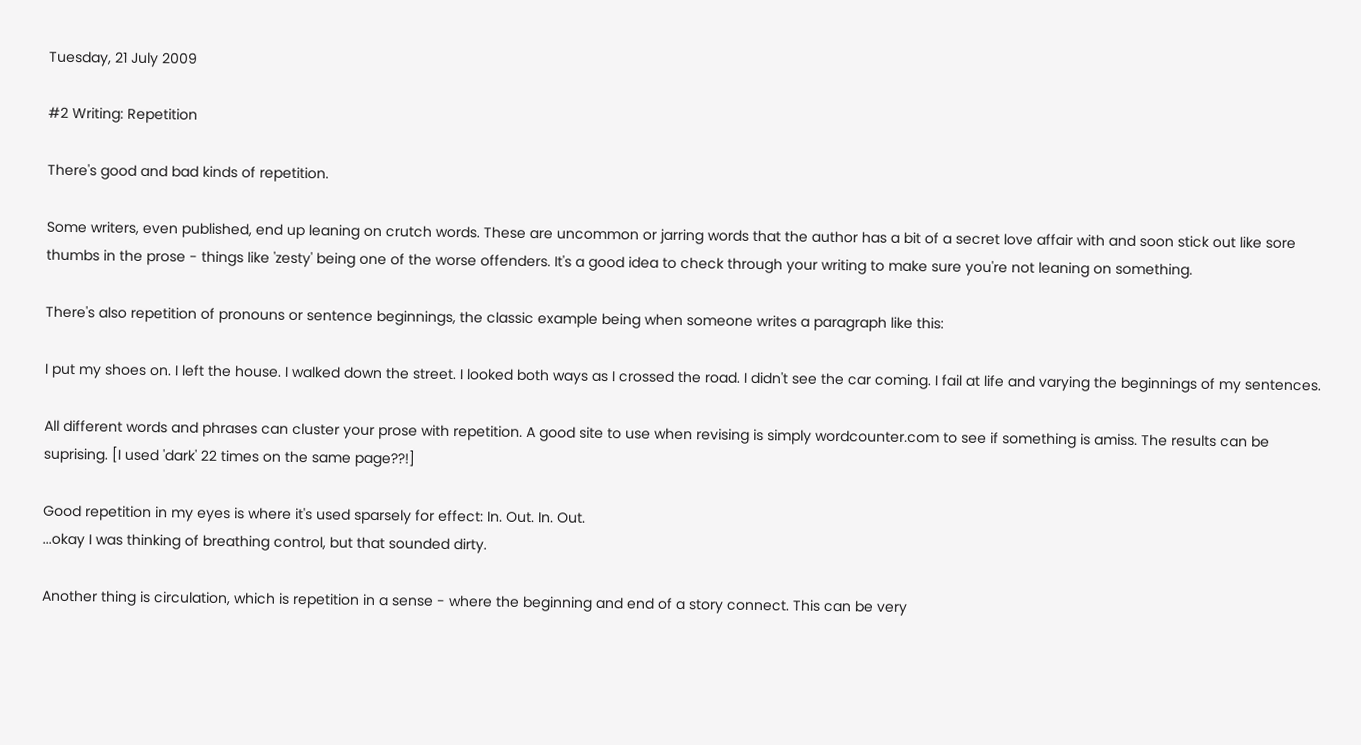Tuesday, 21 July 2009

#2 Writing: Repetition

There's good and bad kinds of repetition.

Some writers, even published, end up leaning on crutch words. These are uncommon or jarring words that the author has a bit of a secret love affair with and soon stick out like sore thumbs in the prose - things like 'zesty' being one of the worse offenders. It's a good idea to check through your writing to make sure you're not leaning on something.

There's also repetition of pronouns or sentence beginnings, the classic example being when someone writes a paragraph like this:

I put my shoes on. I left the house. I walked down the street. I looked both ways as I crossed the road. I didn't see the car coming. I fail at life and varying the beginnings of my sentences.

All different words and phrases can cluster your prose with repetition. A good site to use when revising is simply wordcounter.com to see if something is amiss. The results can be suprising. [I used 'dark' 22 times on the same page??!]

Good repetition in my eyes is where it's used sparsely for effect: In. Out. In. Out.
...okay I was thinking of breathing control, but that sounded dirty.

Another thing is circulation, which is repetition in a sense - where the beginning and end of a story connect. This can be very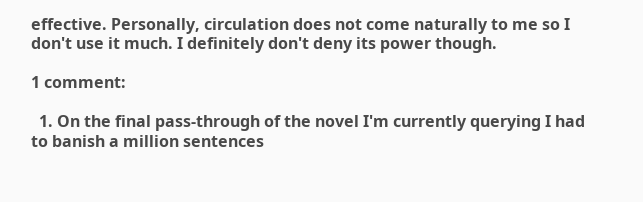effective. Personally, circulation does not come naturally to me so I don't use it much. I definitely don't deny its power though.

1 comment:

  1. On the final pass-through of the novel I'm currently querying I had to banish a million sentences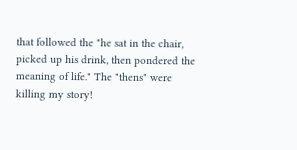that followed the "he sat in the chair, picked up his drink, then pondered the meaning of life." The "thens" were killing my story!